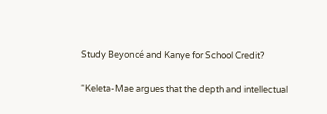Study Beyoncé and Kanye for School Credit?

“Keleta-Mae argues that the depth and intellectual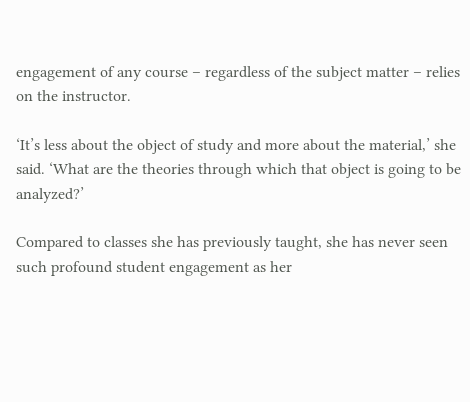engagement of any course – regardless of the subject matter – relies on the instructor.

‘It’s less about the object of study and more about the material,’ she said. ‘What are the theories through which that object is going to be analyzed?’

Compared to classes she has previously taught, she has never seen such profound student engagement as her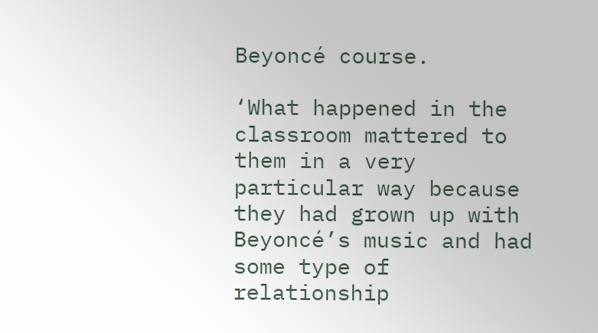Beyoncé course.

‘What happened in the classroom mattered to them in a very particular way because they had grown up with Beyoncé’s music and had some type of relationship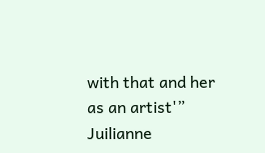with that and her as an artist'” Juilianne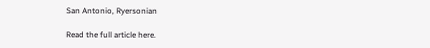San Antonio, Ryersonian

Read the full article here.